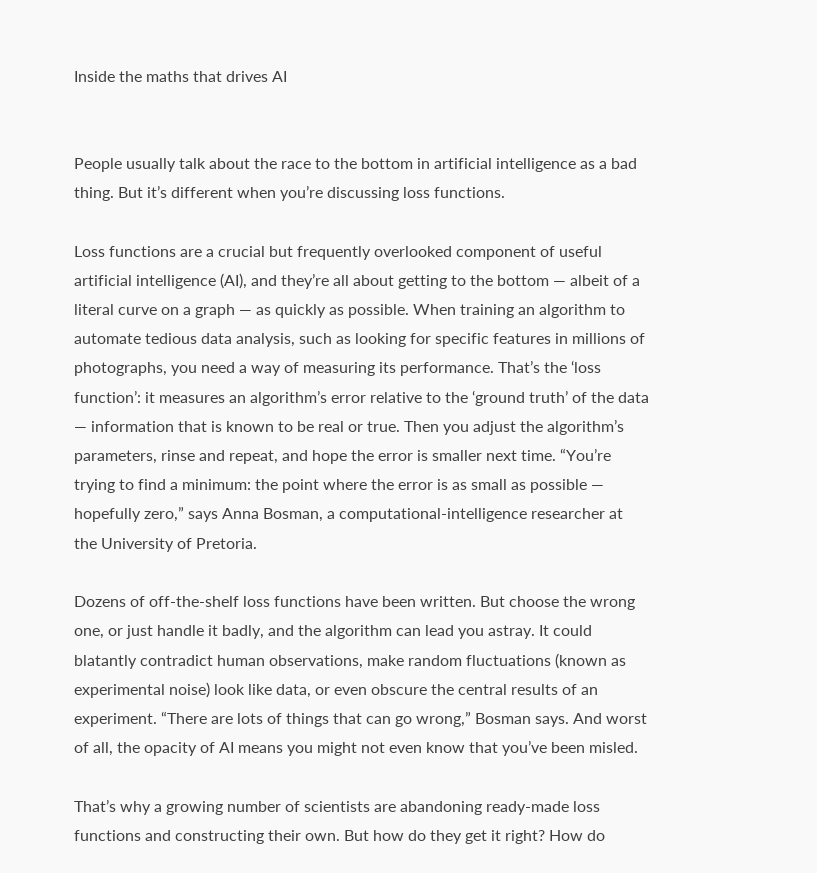Inside the maths that drives AI


People usually talk about the race to the bottom in artificial intelligence as a bad thing. But it’s different when you’re discussing loss functions.

Loss functions are a crucial but frequently overlooked component of useful artificial intelligence (AI), and they’re all about getting to the bottom — albeit of a literal curve on a graph — as quickly as possible. When training an algorithm to automate tedious data analysis, such as looking for specific features in millions of photographs, you need a way of measuring its performance. That’s the ‘loss function’: it measures an algorithm’s error relative to the ‘ground truth’ of the data — information that is known to be real or true. Then you adjust the algorithm’s parameters, rinse and repeat, and hope the error is smaller next time. “You’re trying to find a minimum: the point where the error is as small as possible — hopefully zero,” says Anna Bosman, a computational-intelligence researcher at the University of Pretoria.

Dozens of off-the-shelf loss functions have been written. But choose the wrong one, or just handle it badly, and the algorithm can lead you astray. It could blatantly contradict human observations, make random fluctuations (known as experimental noise) look like data, or even obscure the central results of an experiment. “There are lots of things that can go wrong,” Bosman says. And worst of all, the opacity of AI means you might not even know that you’ve been misled.

That’s why a growing number of scientists are abandoning ready-made loss functions and constructing their own. But how do they get it right? How do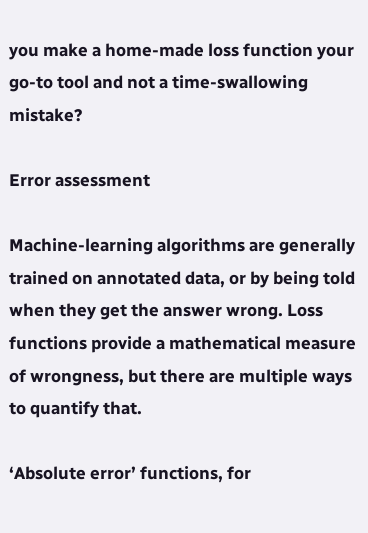you make a home-made loss function your go-to tool and not a time-swallowing mistake?

Error assessment

Machine-learning algorithms are generally trained on annotated data, or by being told when they get the answer wrong. Loss functions provide a mathematical measure of wrongness, but there are multiple ways to quantify that.

‘Absolute error’ functions, for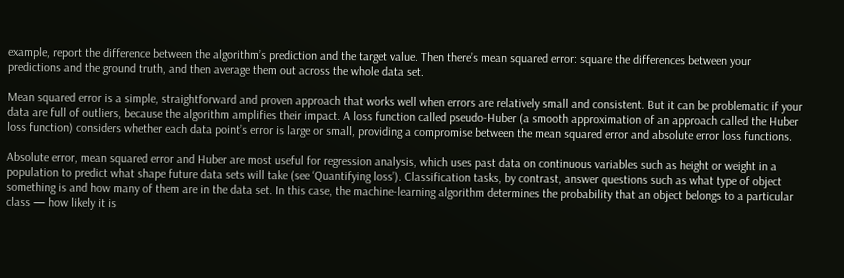example, report the difference between the algorithm’s prediction and the target value. Then there’s mean squared error: square the differences between your predictions and the ground truth, and then average them out across the whole data set.

Mean squared error is a simple, straightforward and proven approach that works well when errors are relatively small and consistent. But it can be problematic if your data are full of outliers, because the algorithm amplifies their impact. A loss function called pseudo-Huber (a smooth approximation of an approach called the Huber loss function) considers whether each data point’s error is large or small, providing a compromise between the mean squared error and absolute error loss functions.

Absolute error, mean squared error and Huber are most useful for regression analysis, which uses past data on continuous variables such as height or weight in a population to predict what shape future data sets will take (see ‘Quantifying loss’). Classification tasks, by contrast, answer questions such as what type of object something is and how many of them are in the data set. In this case, the machine-learning algorithm determines the probability that an object belongs to a particular class — how likely it is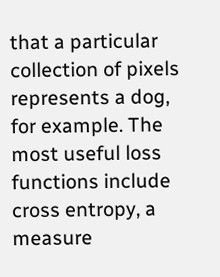that a particular collection of pixels represents a dog, for example. The most useful loss functions include cross entropy, a measure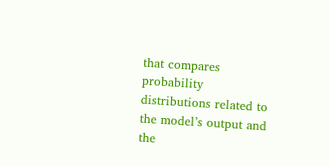that compares probability distributions related to the model’s output and the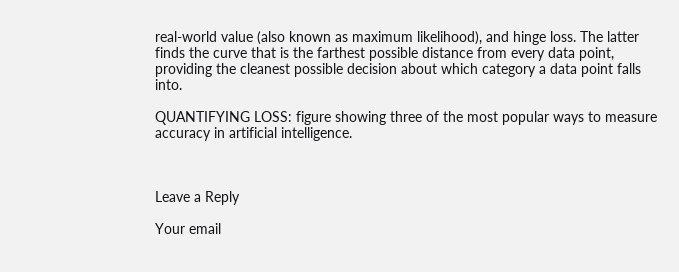real-world value (also known as maximum likelihood), and hinge loss. The latter finds the curve that is the farthest possible distance from every data point, providing the cleanest possible decision about which category a data point falls into.

QUANTIFYING LOSS: figure showing three of the most popular ways to measure accuracy in artificial intelligence.



Leave a Reply

Your email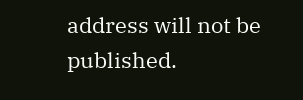address will not be published.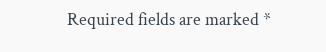Required fields are marked *